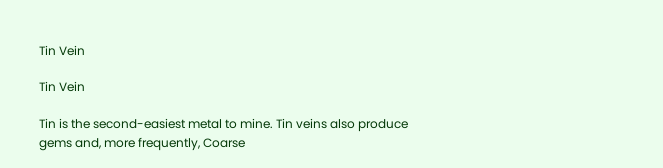Tin Vein

Tin Vein

Tin is the second-easiest metal to mine. Tin veins also produce gems and, more frequently, Coarse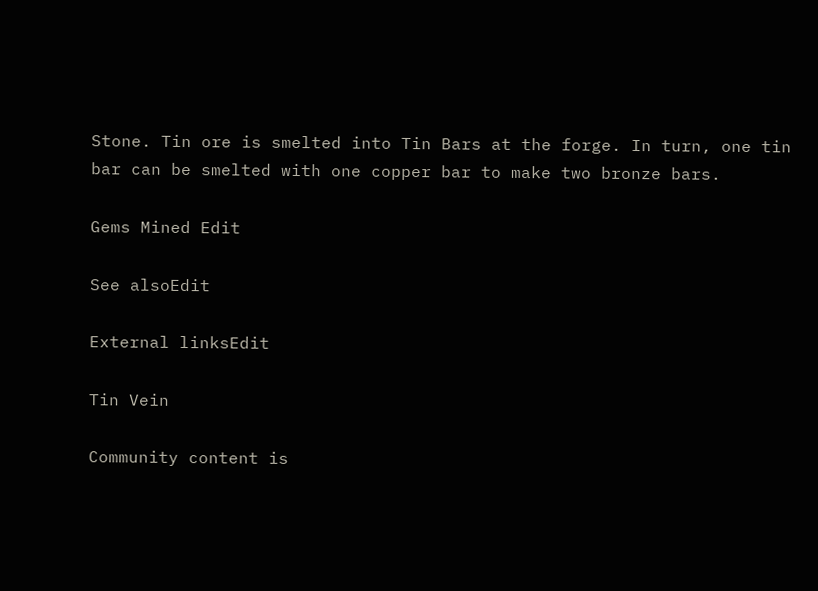Stone. Tin ore is smelted into Tin Bars at the forge. In turn, one tin bar can be smelted with one copper bar to make two bronze bars.

Gems Mined Edit

See alsoEdit

External linksEdit

Tin Vein

Community content is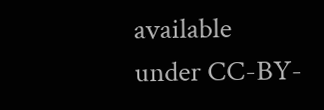available under CC-BY-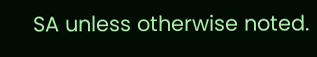SA unless otherwise noted.